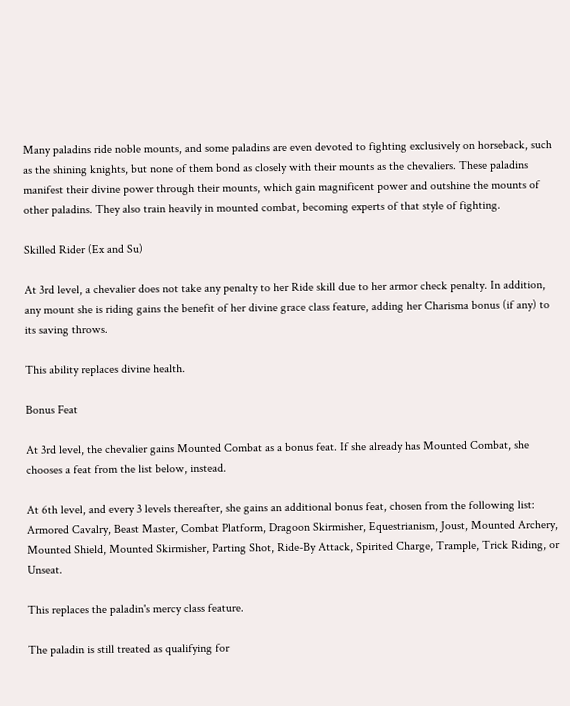Many paladins ride noble mounts, and some paladins are even devoted to fighting exclusively on horseback, such as the shining knights, but none of them bond as closely with their mounts as the chevaliers. These paladins manifest their divine power through their mounts, which gain magnificent power and outshine the mounts of other paladins. They also train heavily in mounted combat, becoming experts of that style of fighting.

Skilled Rider (Ex and Su)

At 3rd level, a chevalier does not take any penalty to her Ride skill due to her armor check penalty. In addition, any mount she is riding gains the benefit of her divine grace class feature, adding her Charisma bonus (if any) to its saving throws.

This ability replaces divine health.

Bonus Feat

At 3rd level, the chevalier gains Mounted Combat as a bonus feat. If she already has Mounted Combat, she chooses a feat from the list below, instead.

At 6th level, and every 3 levels thereafter, she gains an additional bonus feat, chosen from the following list: Armored Cavalry, Beast Master, Combat Platform, Dragoon Skirmisher, Equestrianism, Joust, Mounted Archery, Mounted Shield, Mounted Skirmisher, Parting Shot, Ride-By Attack, Spirited Charge, Trample, Trick Riding, or Unseat.

This replaces the paladin's mercy class feature.

The paladin is still treated as qualifying for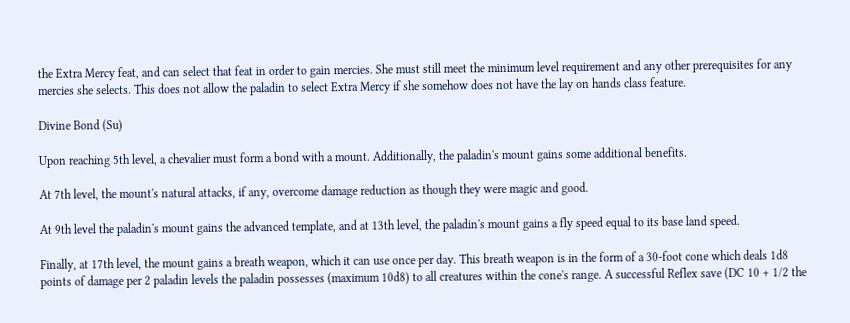the Extra Mercy feat, and can select that feat in order to gain mercies. She must still meet the minimum level requirement and any other prerequisites for any mercies she selects. This does not allow the paladin to select Extra Mercy if she somehow does not have the lay on hands class feature.

Divine Bond (Su)

Upon reaching 5th level, a chevalier must form a bond with a mount. Additionally, the paladin's mount gains some additional benefits.

At 7th level, the mount's natural attacks, if any, overcome damage reduction as though they were magic and good.

At 9th level the paladin's mount gains the advanced template, and at 13th level, the paladin's mount gains a fly speed equal to its base land speed.

Finally, at 17th level, the mount gains a breath weapon, which it can use once per day. This breath weapon is in the form of a 30-foot cone which deals 1d8 points of damage per 2 paladin levels the paladin possesses (maximum 10d8) to all creatures within the cone's range. A successful Reflex save (DC 10 + 1/2 the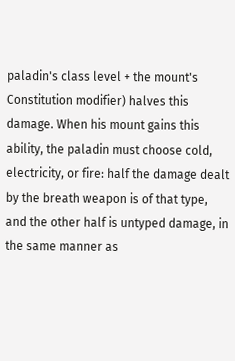paladin's class level + the mount's Constitution modifier) halves this damage. When his mount gains this ability, the paladin must choose cold, electricity, or fire: half the damage dealt by the breath weapon is of that type, and the other half is untyped damage, in the same manner as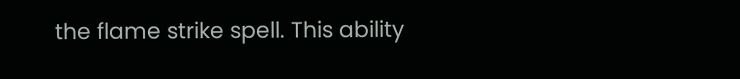the flame strike spell. This ability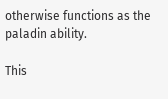otherwise functions as the paladin ability.

This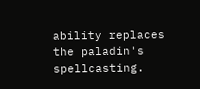ability replaces the paladin's spellcasting.